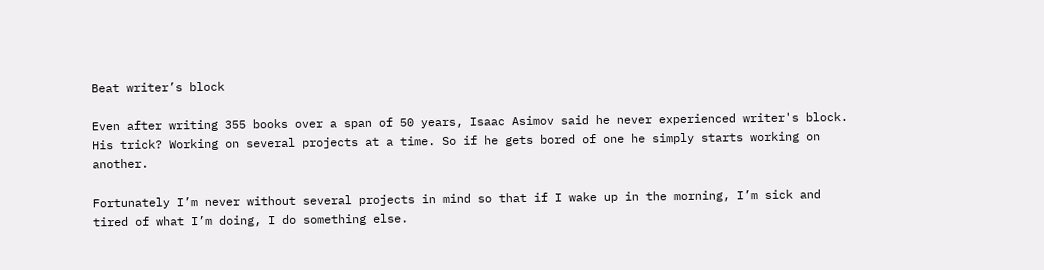Beat writer’s block

Even after writing 355 books over a span of 50 years, Isaac Asimov said he never experienced writer's block. His trick? Working on several projects at a time. So if he gets bored of one he simply starts working on another.

Fortunately I’m never without several projects in mind so that if I wake up in the morning, I’m sick and tired of what I’m doing, I do something else.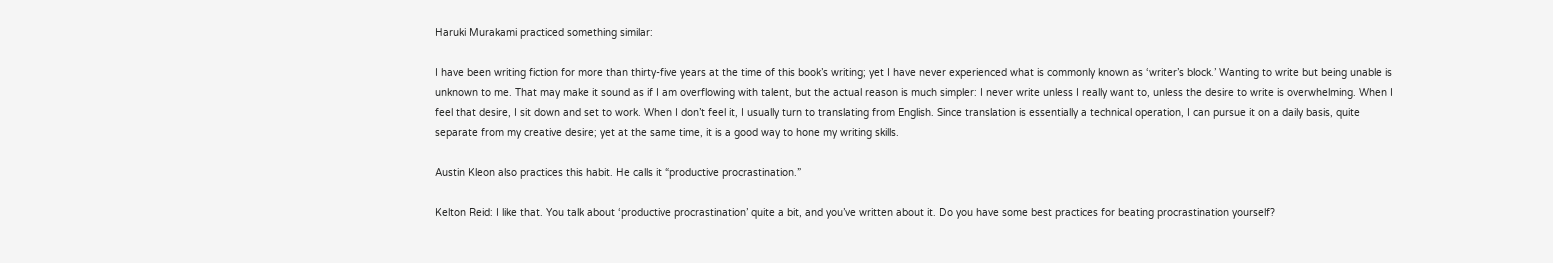Haruki Murakami practiced something similar:

I have been writing fiction for more than thirty-five years at the time of this book’s writing; yet I have never experienced what is commonly known as ‘writer’s block.’ Wanting to write but being unable is unknown to me. That may make it sound as if I am overflowing with talent, but the actual reason is much simpler: I never write unless I really want to, unless the desire to write is overwhelming. When I feel that desire, I sit down and set to work. When I don’t feel it, I usually turn to translating from English. Since translation is essentially a technical operation, I can pursue it on a daily basis, quite separate from my creative desire; yet at the same time, it is a good way to hone my writing skills.

Austin Kleon also practices this habit. He calls it “productive procrastination.”

Kelton Reid: I like that. You talk about ‘productive procrastination’ quite a bit, and you’ve written about it. Do you have some best practices for beating procrastination yourself?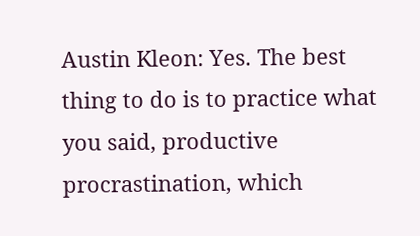Austin Kleon: Yes. The best thing to do is to practice what you said, productive procrastination, which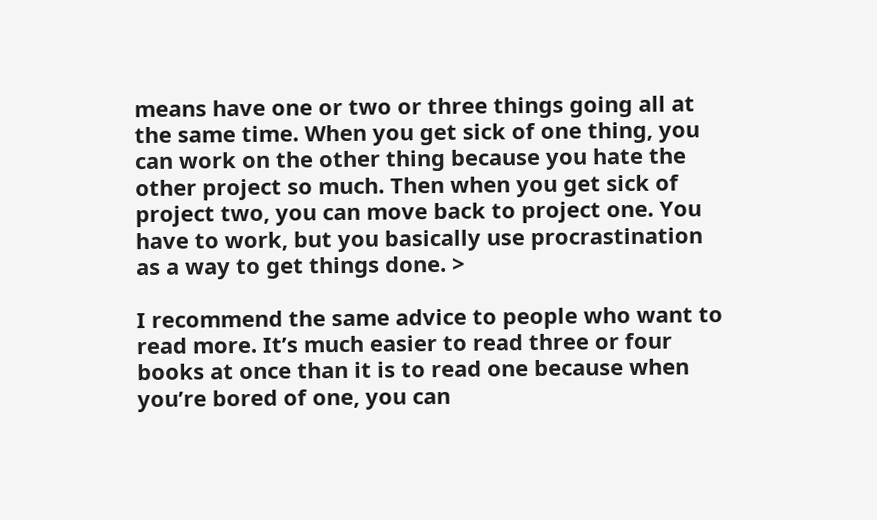means have one or two or three things going all at the same time. When you get sick of one thing, you can work on the other thing because you hate the other project so much. Then when you get sick of project two, you can move back to project one. You have to work, but you basically use procrastination as a way to get things done. >

I recommend the same advice to people who want to read more. It’s much easier to read three or four books at once than it is to read one because when you’re bored of one, you can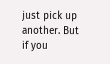just pick up another. But if you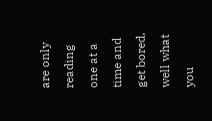are only reading one at a time and get bored, well what you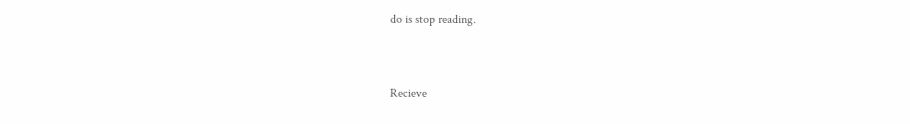do is stop reading.


Recieve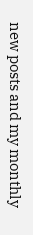new posts and my monthly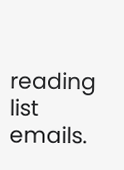reading list emails.